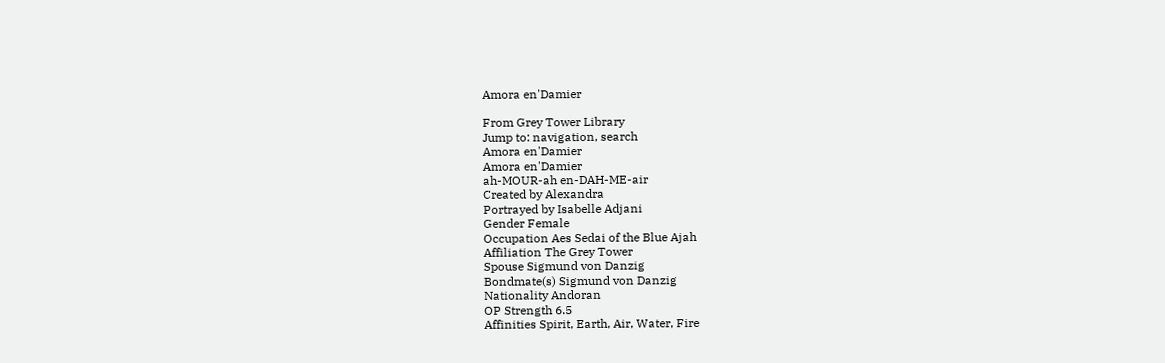Amora en'Damier

From Grey Tower Library
Jump to: navigation, search
Amora en'Damier
Amora en'Damier
ah-MOUR-ah en-DAH-ME-air
Created by Alexandra
Portrayed by Isabelle Adjani
Gender Female
Occupation Aes Sedai of the Blue Ajah
Affiliation The Grey Tower
Spouse Sigmund von Danzig
Bondmate(s) Sigmund von Danzig
Nationality Andoran
OP Strength 6.5
Affinities Spirit, Earth, Air, Water, Fire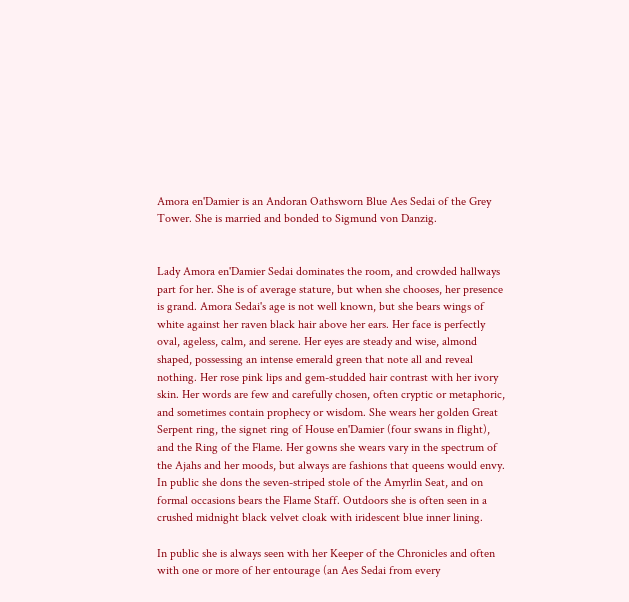Amora en'Damier is an Andoran Oathsworn Blue Aes Sedai of the Grey Tower. She is married and bonded to Sigmund von Danzig.


Lady Amora en'Damier Sedai dominates the room, and crowded hallways part for her. She is of average stature, but when she chooses, her presence is grand. Amora Sedai's age is not well known, but she bears wings of white against her raven black hair above her ears. Her face is perfectly oval, ageless, calm, and serene. Her eyes are steady and wise, almond shaped, possessing an intense emerald green that note all and reveal nothing. Her rose pink lips and gem-studded hair contrast with her ivory skin. Her words are few and carefully chosen, often cryptic or metaphoric, and sometimes contain prophecy or wisdom. She wears her golden Great Serpent ring, the signet ring of House en'Damier (four swans in flight), and the Ring of the Flame. Her gowns she wears vary in the spectrum of the Ajahs and her moods, but always are fashions that queens would envy. In public she dons the seven-striped stole of the Amyrlin Seat, and on formal occasions bears the Flame Staff. Outdoors she is often seen in a crushed midnight black velvet cloak with iridescent blue inner lining.

In public she is always seen with her Keeper of the Chronicles and often with one or more of her entourage (an Aes Sedai from every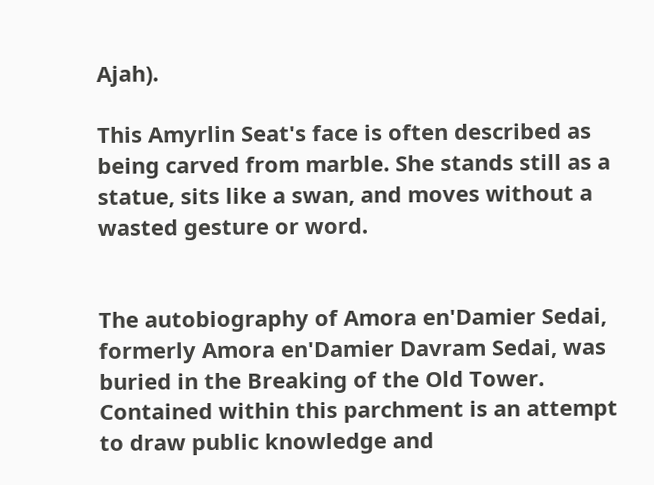Ajah).

This Amyrlin Seat's face is often described as being carved from marble. She stands still as a statue, sits like a swan, and moves without a wasted gesture or word.


The autobiography of Amora en'Damier Sedai, formerly Amora en'Damier Davram Sedai, was buried in the Breaking of the Old Tower. Contained within this parchment is an attempt to draw public knowledge and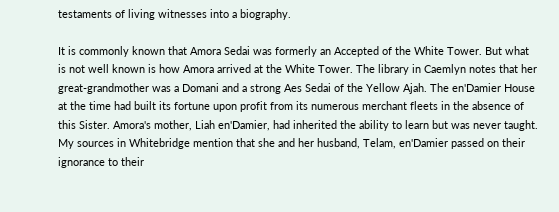testaments of living witnesses into a biography.

It is commonly known that Amora Sedai was formerly an Accepted of the White Tower. But what is not well known is how Amora arrived at the White Tower. The library in Caemlyn notes that her great-grandmother was a Domani and a strong Aes Sedai of the Yellow Ajah. The en'Damier House at the time had built its fortune upon profit from its numerous merchant fleets in the absence of this Sister. Amora's mother, Liah en'Damier, had inherited the ability to learn but was never taught. My sources in Whitebridge mention that she and her husband, Telam, en'Damier passed on their ignorance to their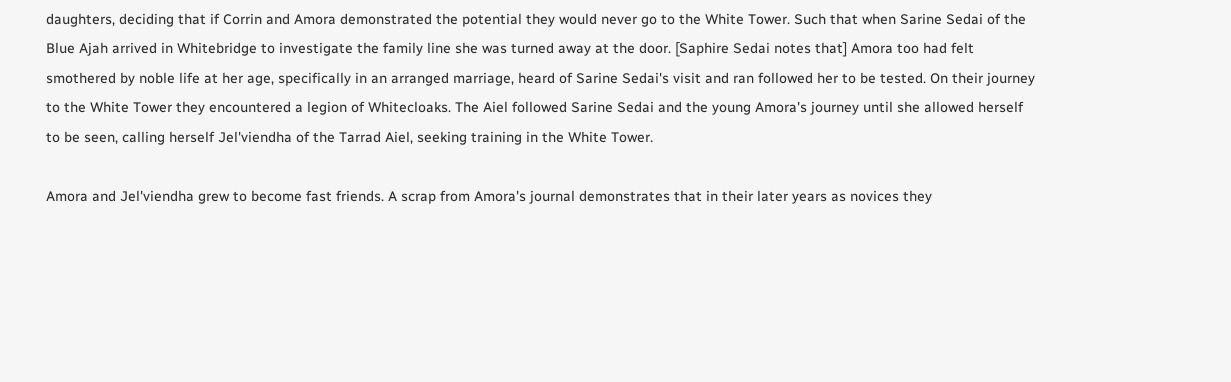daughters, deciding that if Corrin and Amora demonstrated the potential they would never go to the White Tower. Such that when Sarine Sedai of the Blue Ajah arrived in Whitebridge to investigate the family line she was turned away at the door. [Saphire Sedai notes that] Amora too had felt smothered by noble life at her age, specifically in an arranged marriage, heard of Sarine Sedai's visit and ran followed her to be tested. On their journey to the White Tower they encountered a legion of Whitecloaks. The Aiel followed Sarine Sedai and the young Amora's journey until she allowed herself to be seen, calling herself Jel'viendha of the Tarrad Aiel, seeking training in the White Tower.

Amora and Jel'viendha grew to become fast friends. A scrap from Amora's journal demonstrates that in their later years as novices they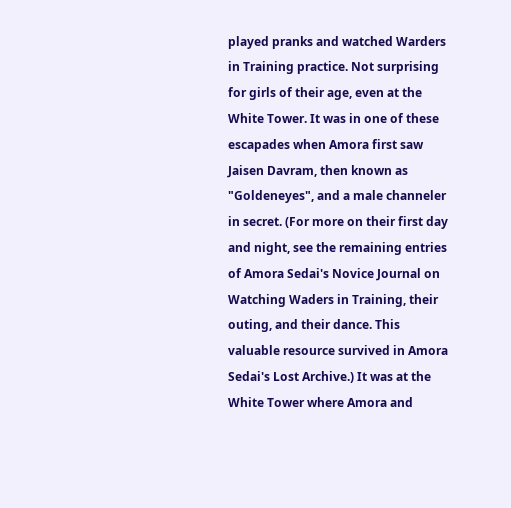played pranks and watched Warders in Training practice. Not surprising for girls of their age, even at the White Tower. It was in one of these escapades when Amora first saw Jaisen Davram, then known as "Goldeneyes", and a male channeler in secret. (For more on their first day and night, see the remaining entries of Amora Sedai's Novice Journal on Watching Waders in Training, their outing, and their dance. This valuable resource survived in Amora Sedai's Lost Archive.) It was at the White Tower where Amora and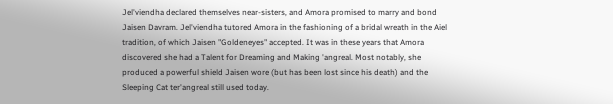Jel'viendha declared themselves near-sisters, and Amora promised to marry and bond Jaisen Davram. Jel'viendha tutored Amora in the fashioning of a bridal wreath in the Aiel tradition, of which Jaisen "Goldeneyes" accepted. It was in these years that Amora discovered she had a Talent for Dreaming and Making 'angreal. Most notably, she produced a powerful shield Jaisen wore (but has been lost since his death) and the Sleeping Cat ter'angreal still used today.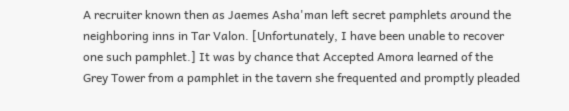A recruiter known then as Jaemes Asha'man left secret pamphlets around the neighboring inns in Tar Valon. [Unfortunately, I have been unable to recover one such pamphlet.] It was by chance that Accepted Amora learned of the Grey Tower from a pamphlet in the tavern she frequented and promptly pleaded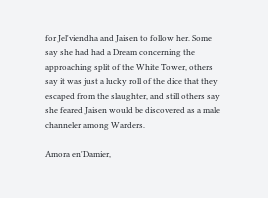for Jel'viendha and Jaisen to follow her. Some say she had had a Dream concerning the approaching split of the White Tower, others say it was just a lucky roll of the dice that they escaped from the slaughter, and still others say she feared Jaisen would be discovered as a male channeler among Warders.

Amora en'Damier,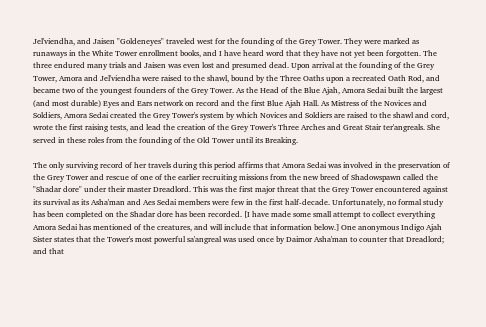Jel'viendha, and Jaisen "Goldeneyes" traveled west for the founding of the Grey Tower. They were marked as runaways in the White Tower enrollment books, and I have heard word that they have not yet been forgotten. The three endured many trials and Jaisen was even lost and presumed dead. Upon arrival at the founding of the Grey Tower, Amora and Jel'viendha were raised to the shawl, bound by the Three Oaths upon a recreated Oath Rod, and became two of the youngest founders of the Grey Tower. As the Head of the Blue Ajah, Amora Sedai built the largest (and most durable) Eyes and Ears network on record and the first Blue Ajah Hall. As Mistress of the Novices and Soldiers, Amora Sedai created the Grey Tower's system by which Novices and Soldiers are raised to the shawl and cord, wrote the first raising tests, and lead the creation of the Grey Tower's Three Arches and Great Stair ter'angreals. She served in these roles from the founding of the Old Tower until its Breaking.

The only surviving record of her travels during this period affirms that Amora Sedai was involved in the preservation of the Grey Tower and rescue of one of the earlier recruiting missions from the new breed of Shadowspawn called the "Shadar dore" under their master Dreadlord. This was the first major threat that the Grey Tower encountered against its survival as its Asha'man and Aes Sedai members were few in the first half-decade. Unfortunately, no formal study has been completed on the Shadar dore has been recorded. [I have made some small attempt to collect everything Amora Sedai has mentioned of the creatures, and will include that information below.] One anonymous Indigo Ajah Sister states that the Tower's most powerful sa'angreal was used once by Daimor Asha'man to counter that Dreadlord; and that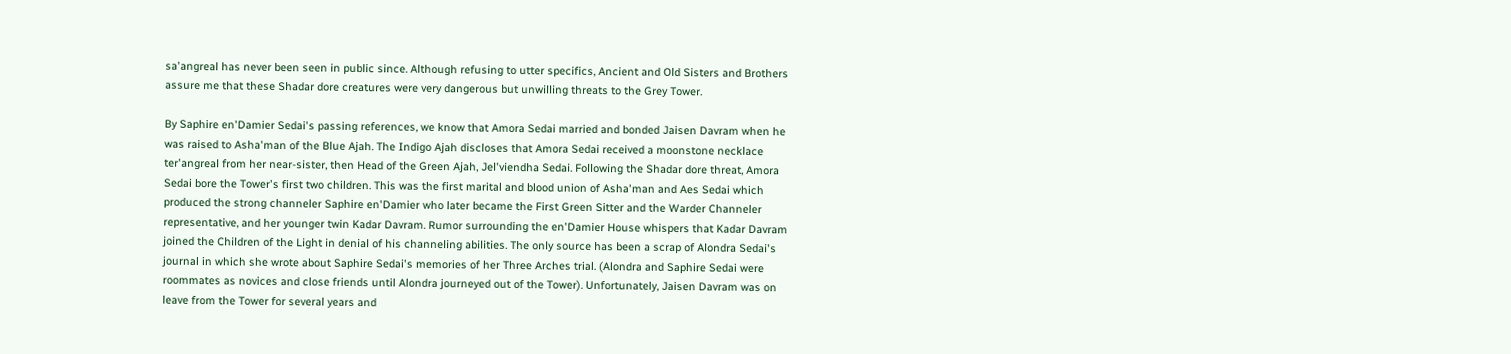sa'angreal has never been seen in public since. Although refusing to utter specifics, Ancient and Old Sisters and Brothers assure me that these Shadar dore creatures were very dangerous but unwilling threats to the Grey Tower.

By Saphire en'Damier Sedai's passing references, we know that Amora Sedai married and bonded Jaisen Davram when he was raised to Asha'man of the Blue Ajah. The Indigo Ajah discloses that Amora Sedai received a moonstone necklace ter'angreal from her near-sister, then Head of the Green Ajah, Jel'viendha Sedai. Following the Shadar dore threat, Amora Sedai bore the Tower's first two children. This was the first marital and blood union of Asha'man and Aes Sedai which produced the strong channeler Saphire en'Damier who later became the First Green Sitter and the Warder Channeler representative, and her younger twin Kadar Davram. Rumor surrounding the en'Damier House whispers that Kadar Davram joined the Children of the Light in denial of his channeling abilities. The only source has been a scrap of Alondra Sedai's journal in which she wrote about Saphire Sedai's memories of her Three Arches trial. (Alondra and Saphire Sedai were roommates as novices and close friends until Alondra journeyed out of the Tower). Unfortunately, Jaisen Davram was on leave from the Tower for several years and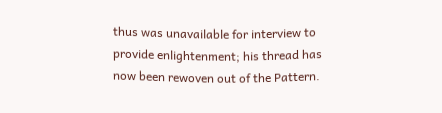thus was unavailable for interview to provide enlightenment; his thread has now been rewoven out of the Pattern.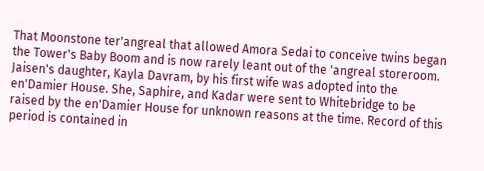That Moonstone ter'angreal that allowed Amora Sedai to conceive twins began the Tower's Baby Boom and is now rarely leant out of the 'angreal storeroom. Jaisen's daughter, Kayla Davram, by his first wife was adopted into the en'Damier House. She, Saphire, and Kadar were sent to Whitebridge to be raised by the en'Damier House for unknown reasons at the time. Record of this period is contained in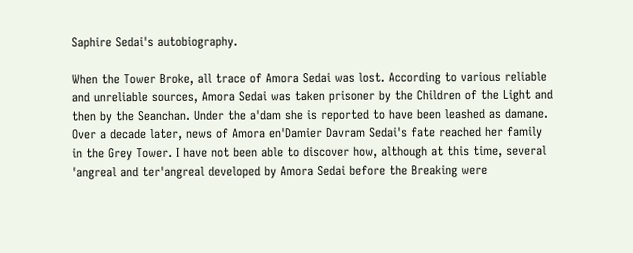Saphire Sedai's autobiography.

When the Tower Broke, all trace of Amora Sedai was lost. According to various reliable and unreliable sources, Amora Sedai was taken prisoner by the Children of the Light and then by the Seanchan. Under the a'dam she is reported to have been leashed as damane. Over a decade later, news of Amora en'Damier Davram Sedai's fate reached her family in the Grey Tower. I have not been able to discover how, although at this time, several 'angreal and ter'angreal developed by Amora Sedai before the Breaking were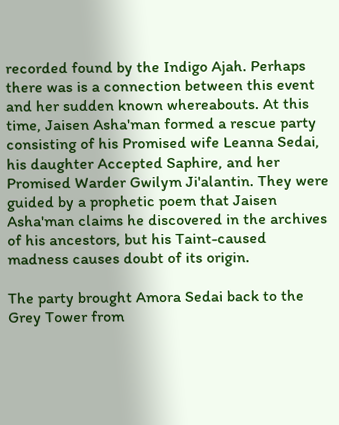recorded found by the Indigo Ajah. Perhaps there was is a connection between this event and her sudden known whereabouts. At this time, Jaisen Asha'man formed a rescue party consisting of his Promised wife Leanna Sedai, his daughter Accepted Saphire, and her Promised Warder Gwilym Ji'alantin. They were guided by a prophetic poem that Jaisen Asha'man claims he discovered in the archives of his ancestors, but his Taint-caused madness causes doubt of its origin.

The party brought Amora Sedai back to the Grey Tower from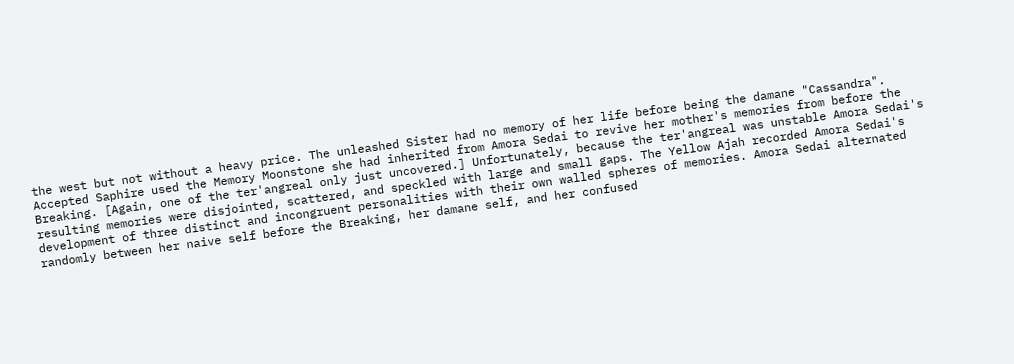the west but not without a heavy price. The unleashed Sister had no memory of her life before being the damane "Cassandra". Accepted Saphire used the Memory Moonstone she had inherited from Amora Sedai to revive her mother's memories from before the Breaking. [Again, one of the ter'angreal only just uncovered.] Unfortunately, because the ter'angreal was unstable Amora Sedai's resulting memories were disjointed, scattered, and speckled with large and small gaps. The Yellow Ajah recorded Amora Sedai's development of three distinct and incongruent personalities with their own walled spheres of memories. Amora Sedai alternated randomly between her naive self before the Breaking, her damane self, and her confused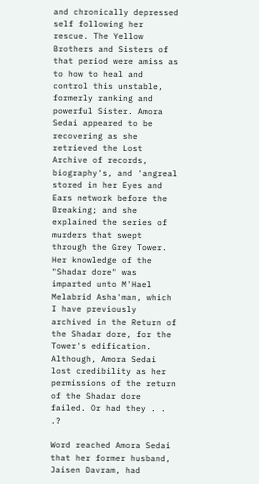and chronically depressed self following her rescue. The Yellow Brothers and Sisters of that period were amiss as to how to heal and control this unstable, formerly ranking and powerful Sister. Amora Sedai appeared to be recovering as she retrieved the Lost Archive of records, biography's, and 'angreal stored in her Eyes and Ears network before the Breaking; and she explained the series of murders that swept through the Grey Tower. Her knowledge of the "Shadar dore" was imparted unto M'Hael Melabrid Asha'man, which I have previously archived in the Return of the Shadar dore, for the Tower's edification. Although, Amora Sedai lost credibility as her permissions of the return of the Shadar dore failed. Or had they . . .?

Word reached Amora Sedai that her former husband, Jaisen Davram, had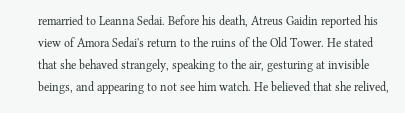remarried to Leanna Sedai. Before his death, Atreus Gaidin reported his view of Amora Sedai's return to the ruins of the Old Tower. He stated that she behaved strangely, speaking to the air, gesturing at invisible beings, and appearing to not see him watch. He believed that she relived,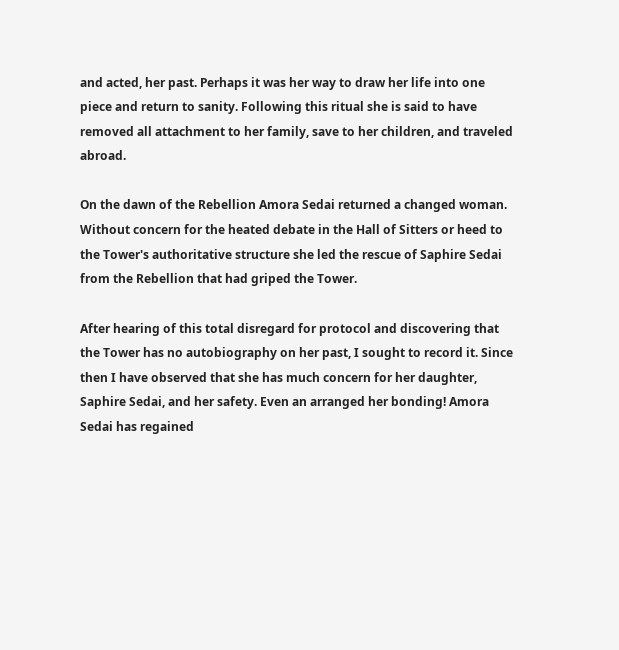and acted, her past. Perhaps it was her way to draw her life into one piece and return to sanity. Following this ritual she is said to have removed all attachment to her family, save to her children, and traveled abroad.

On the dawn of the Rebellion Amora Sedai returned a changed woman. Without concern for the heated debate in the Hall of Sitters or heed to the Tower's authoritative structure she led the rescue of Saphire Sedai from the Rebellion that had griped the Tower.

After hearing of this total disregard for protocol and discovering that the Tower has no autobiography on her past, I sought to record it. Since then I have observed that she has much concern for her daughter, Saphire Sedai, and her safety. Even an arranged her bonding! Amora Sedai has regained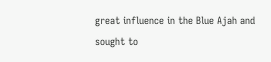great influence in the Blue Ajah and sought to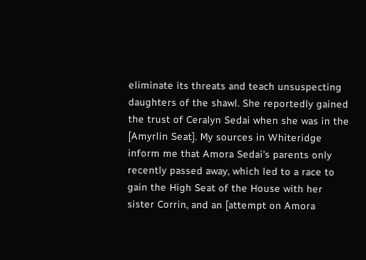eliminate its threats and teach unsuspecting daughters of the shawl. She reportedly gained the trust of Ceralyn Sedai when she was in the [Amyrlin Seat]. My sources in Whiteridge inform me that Amora Sedai's parents only recently passed away, which led to a race to gain the High Seat of the House with her sister Corrin, and an [attempt on Amora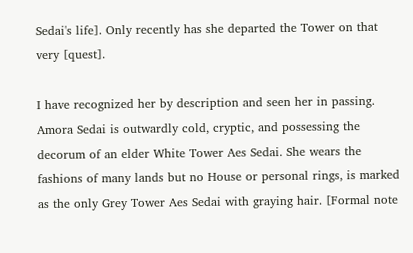Sedai's life]. Only recently has she departed the Tower on that very [quest].

I have recognized her by description and seen her in passing. Amora Sedai is outwardly cold, cryptic, and possessing the decorum of an elder White Tower Aes Sedai. She wears the fashions of many lands but no House or personal rings, is marked as the only Grey Tower Aes Sedai with graying hair. [Formal note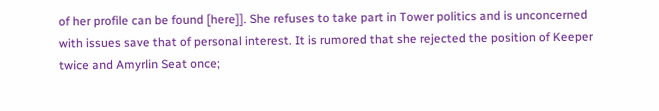of her profile can be found [here]]. She refuses to take part in Tower politics and is unconcerned with issues save that of personal interest. It is rumored that she rejected the position of Keeper twice and Amyrlin Seat once;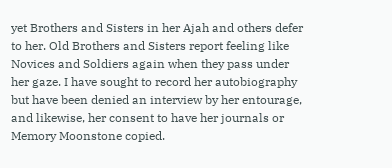yet Brothers and Sisters in her Ajah and others defer to her. Old Brothers and Sisters report feeling like Novices and Soldiers again when they pass under her gaze. I have sought to record her autobiography but have been denied an interview by her entourage, and likewise, her consent to have her journals or Memory Moonstone copied.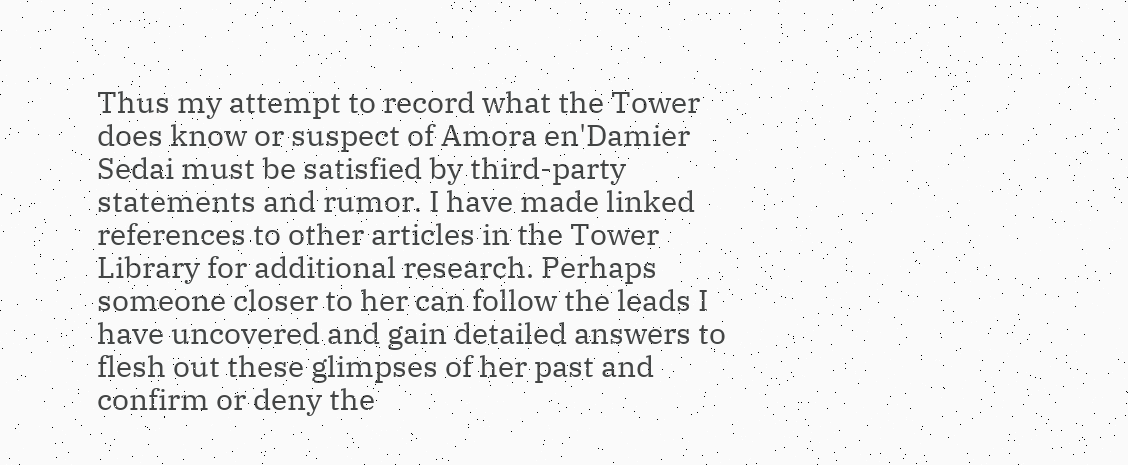Thus my attempt to record what the Tower does know or suspect of Amora en'Damier Sedai must be satisfied by third-party statements and rumor. I have made linked references to other articles in the Tower Library for additional research. Perhaps someone closer to her can follow the leads I have uncovered and gain detailed answers to flesh out these glimpses of her past and confirm or deny the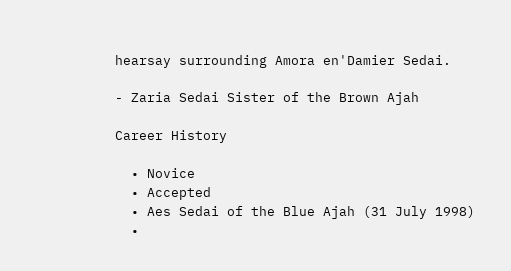hearsay surrounding Amora en'Damier Sedai.

- Zaria Sedai Sister of the Brown Ajah

Career History

  • Novice
  • Accepted
  • Aes Sedai of the Blue Ajah (31 July 1998)
  •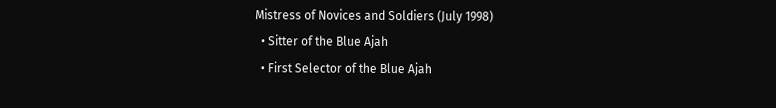Mistress of Novices and Soldiers (July 1998)
  • Sitter of the Blue Ajah
  • First Selector of the Blue Ajah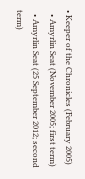• Keeper of the Chronicles (February 2005)
  • Amyrlin Seat (November 2005; first term)
  • Amyrlin Seat (25 September 2012; second term)